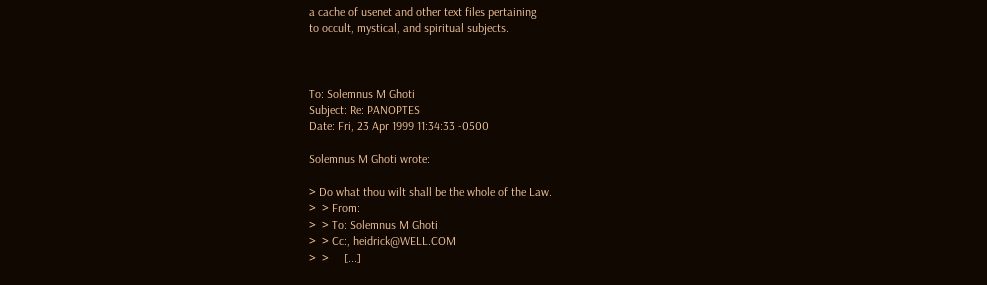a cache of usenet and other text files pertaining
to occult, mystical, and spiritual subjects.



To: Solemnus M Ghoti
Subject: Re: PANOPTES
Date: Fri, 23 Apr 1999 11:34:33 -0500

Solemnus M Ghoti wrote:

> Do what thou wilt shall be the whole of the Law.
>  > From:
>  > To: Solemnus M Ghoti
>  > Cc:, heidrick@WELL.COM
>  >     [...]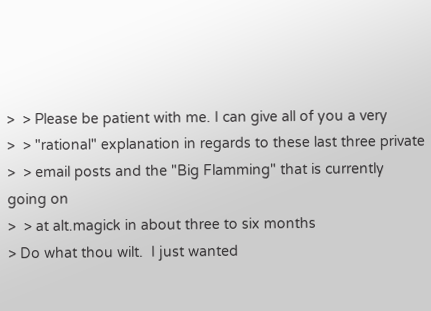>  > Please be patient with me. I can give all of you a very
>  > "rational" explanation in regards to these last three private
>  > email posts and the "Big Flamming" that is currently going on
>  > at alt.magick in about three to six months
> Do what thou wilt.  I just wanted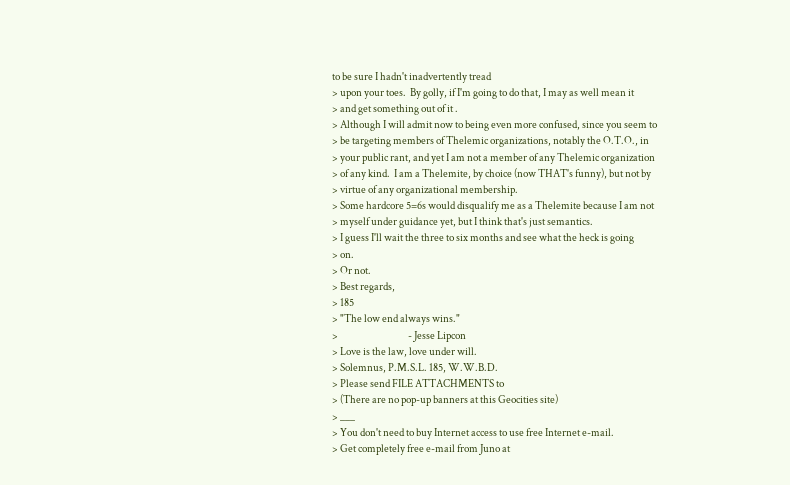to be sure I hadn't inadvertently tread
> upon your toes.  By golly, if I'm going to do that, I may as well mean it
> and get something out of it .
> Although I will admit now to being even more confused, since you seem to
> be targeting members of Thelemic organizations, notably the O.T.O., in
> your public rant, and yet I am not a member of any Thelemic organization
> of any kind.  I am a Thelemite, by choice (now THAT's funny), but not by
> virtue of any organizational membership.
> Some hardcore 5=6s would disqualify me as a Thelemite because I am not
> myself under guidance yet, but I think that's just semantics.
> I guess I'll wait the three to six months and see what the heck is going
> on.
> Or not.
> Best regards,
> 185
> "The low end always wins."
>                                   - Jesse Lipcon
> Love is the law, love under will.
> Solemnus, P.M.S.L. 185, W.W.B.D.
> Please send FILE ATTACHMENTS to
> (There are no pop-up banners at this Geocities site)
> ___
> You don't need to buy Internet access to use free Internet e-mail.
> Get completely free e-mail from Juno at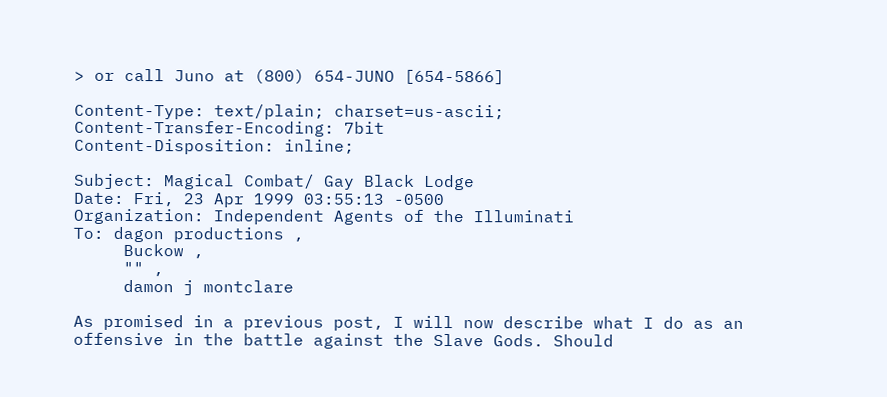> or call Juno at (800) 654-JUNO [654-5866]

Content-Type: text/plain; charset=us-ascii;
Content-Transfer-Encoding: 7bit
Content-Disposition: inline;

Subject: Magical Combat/ Gay Black Lodge
Date: Fri, 23 Apr 1999 03:55:13 -0500
Organization: Independent Agents of the Illuminati
To: dagon productions ,
     Buckow ,
     "" ,
     damon j montclare

As promised in a previous post, I will now describe what I do as an
offensive in the battle against the Slave Gods. Should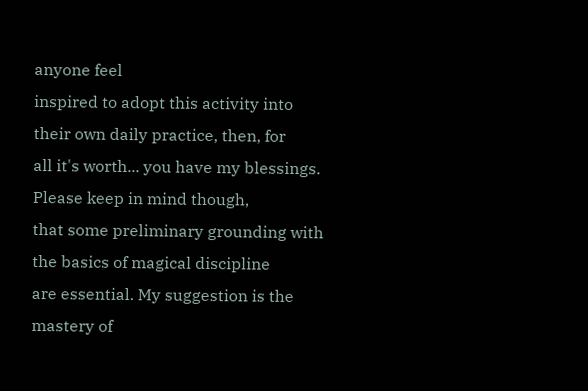anyone feel
inspired to adopt this activity into their own daily practice, then, for
all it's worth... you have my blessings. Please keep in mind though,
that some preliminary grounding with the basics of magical discipline
are essential. My suggestion is the mastery of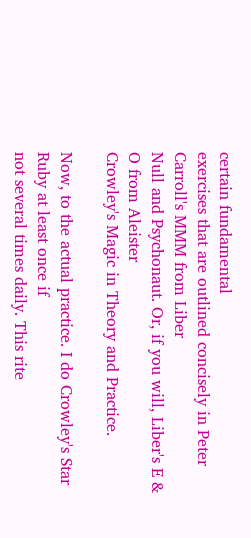certain fundamental
exercises that are outlined concisely in Peter Carroll's MMM from Liber
Null and Psychonaut. Or, if you will, Liber's E & O from Aleister
Crowley's Magic in Theory and Practice.

Now, to the actual practice. I do Crowley's Star Ruby at least once if
not several times daily. This rite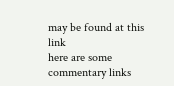may be found at this link
here are some commentary links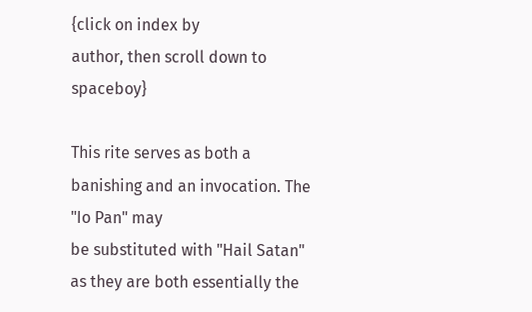{click on index by
author, then scroll down to spaceboy}

This rite serves as both a banishing and an invocation. The "Io Pan" may
be substituted with "Hail Satan" as they are both essentially the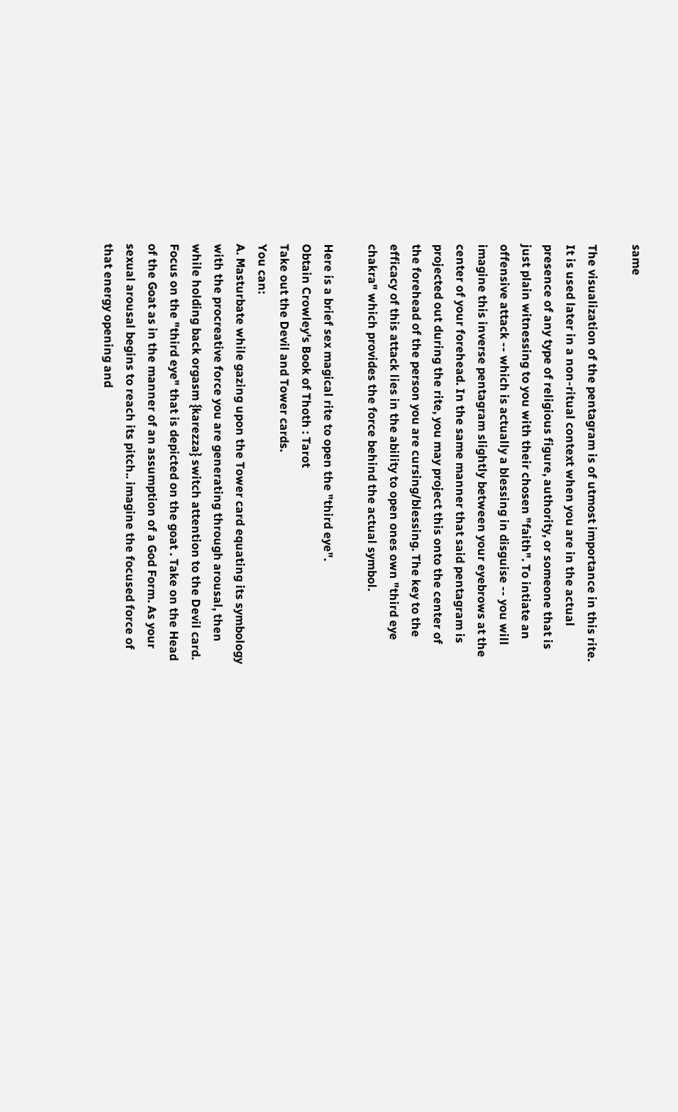same

The visualization of the pentagram is of utmost importance in this rite.
It is used later in a non-ritual context when you are in the actual
presence of any type of religious figure, authority, or someone that is
just plain witnessing to you with their chosen "faith". To intiate an
offensive attack -- which is actually a blessing in disguise -- you will
imagine this inverse pentagram slightly between your eyebrows at the
center of your forehead. In the same manner that said pentagram is
projected out during the rite, you may project this onto the center of
the forehead of the person you are cursing/blessing. The key to the
efficacy of this attack lies in the ability to open ones own "third eye
chakra" which provides the force behind the actual symbol.

Here is a brief sex magical rite to open the "third eye".
Obtain Crowley's Book of Thoth : Tarot
Take out the Devil and Tower cards.
You can:
A. Masturbate while gazing upon the Tower card equating its symbology
with the procreative force you are generating through arousal, then
while holding back orgasm {karezza} switch attention to the Devil card.
Focus on the "third eye" that is depicted on the goat . Take on the Head
of the Goat as in the manner of an assumption of a God Form. As your
sexual arousal begins to reach its pitch.. imagine the focused force of
that energy opening and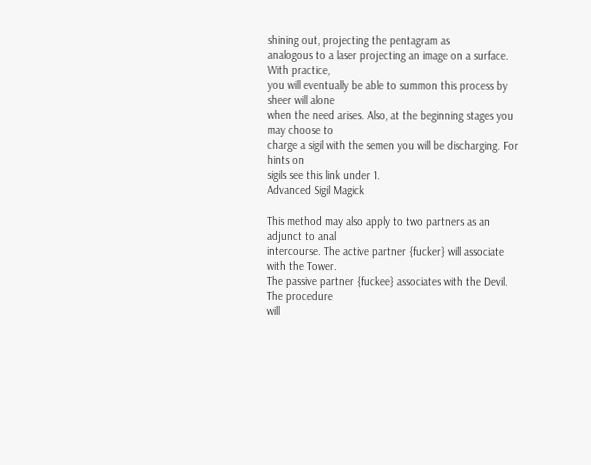shining out, projecting the pentagram as
analogous to a laser projecting an image on a surface. With practice,
you will eventually be able to summon this process by sheer will alone
when the need arises. Also, at the beginning stages you may choose to
charge a sigil with the semen you will be discharging. For hints on
sigils see this link under 1.
Advanced Sigil Magick

This method may also apply to two partners as an adjunct to anal
intercourse. The active partner {fucker} will associate with the Tower.
The passive partner {fuckee} associates with the Devil. The procedure
will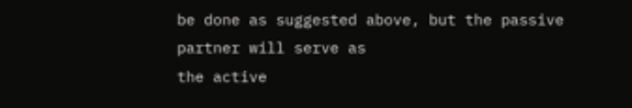be done as suggested above, but the passive partner will serve as
the active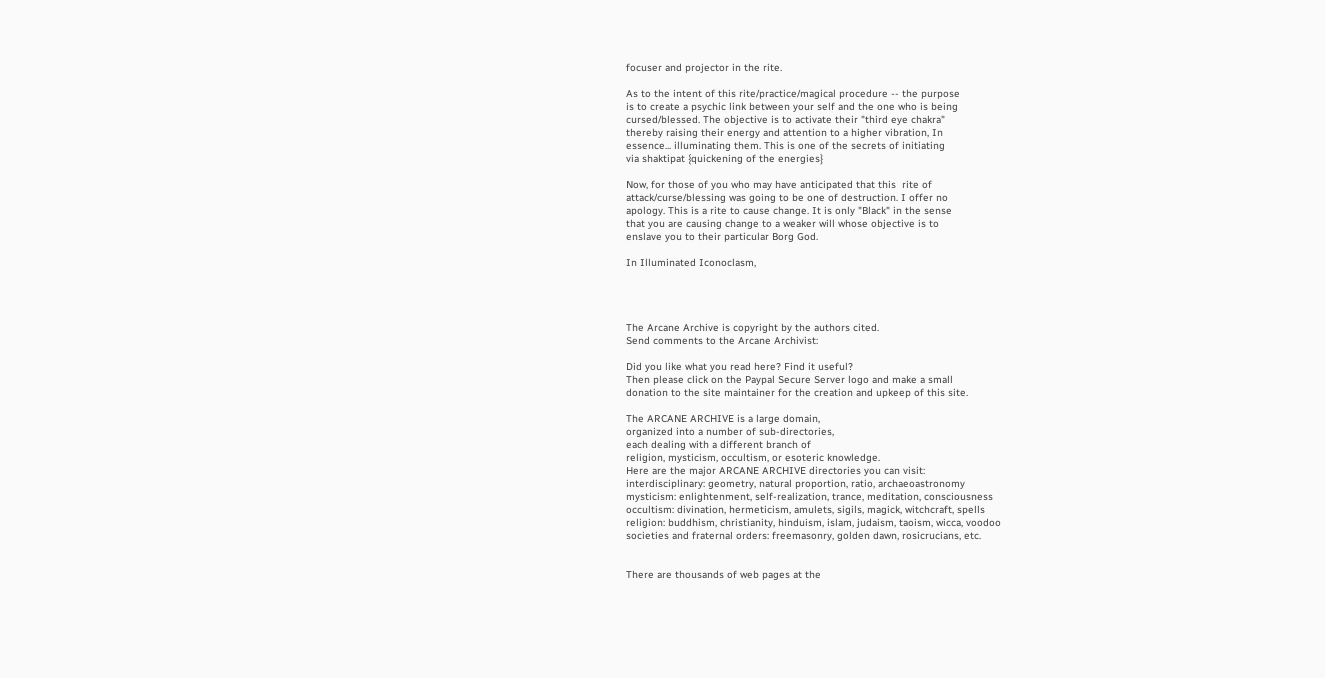focuser and projector in the rite.

As to the intent of this rite/practice/magical procedure -- the purpose
is to create a psychic link between your self and the one who is being
cursed/blessed. The objective is to activate their "third eye chakra"
thereby raising their energy and attention to a higher vibration, In
essence... illuminating them. This is one of the secrets of initiating
via shaktipat {quickening of the energies}

Now, for those of you who may have anticipated that this  rite of
attack/curse/blessing was going to be one of destruction. I offer no
apology. This is a rite to cause change. It is only "Black" in the sense
that you are causing change to a weaker will whose objective is to
enslave you to their particular Borg God.

In Illuminated Iconoclasm,




The Arcane Archive is copyright by the authors cited.
Send comments to the Arcane Archivist:

Did you like what you read here? Find it useful?
Then please click on the Paypal Secure Server logo and make a small
donation to the site maintainer for the creation and upkeep of this site.

The ARCANE ARCHIVE is a large domain,
organized into a number of sub-directories,
each dealing with a different branch of
religion, mysticism, occultism, or esoteric knowledge.
Here are the major ARCANE ARCHIVE directories you can visit:
interdisciplinary: geometry, natural proportion, ratio, archaeoastronomy
mysticism: enlightenment, self-realization, trance, meditation, consciousness
occultism: divination, hermeticism, amulets, sigils, magick, witchcraft, spells
religion: buddhism, christianity, hinduism, islam, judaism, taoism, wicca, voodoo
societies and fraternal orders: freemasonry, golden dawn, rosicrucians, etc.


There are thousands of web pages at the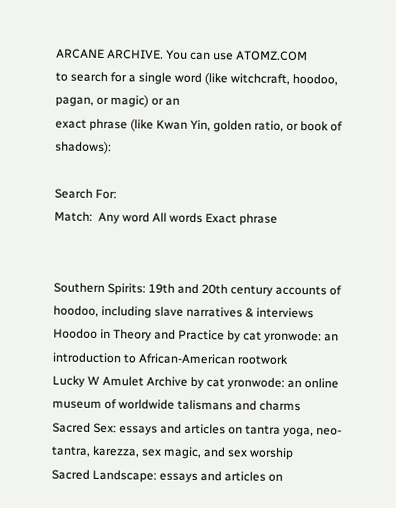ARCANE ARCHIVE. You can use ATOMZ.COM
to search for a single word (like witchcraft, hoodoo, pagan, or magic) or an
exact phrase (like Kwan Yin, golden ratio, or book of shadows):

Search For:
Match:  Any word All words Exact phrase


Southern Spirits: 19th and 20th century accounts of hoodoo, including slave narratives & interviews
Hoodoo in Theory and Practice by cat yronwode: an introduction to African-American rootwork
Lucky W Amulet Archive by cat yronwode: an online museum of worldwide talismans and charms
Sacred Sex: essays and articles on tantra yoga, neo-tantra, karezza, sex magic, and sex worship
Sacred Landscape: essays and articles on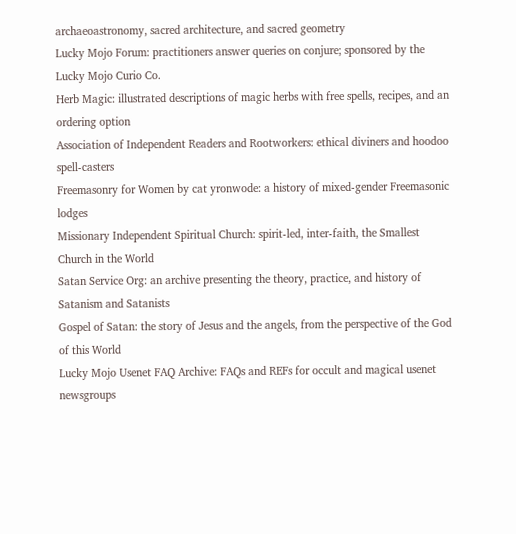archaeoastronomy, sacred architecture, and sacred geometry
Lucky Mojo Forum: practitioners answer queries on conjure; sponsored by the Lucky Mojo Curio Co.
Herb Magic: illustrated descriptions of magic herbs with free spells, recipes, and an ordering option
Association of Independent Readers and Rootworkers: ethical diviners and hoodoo spell-casters
Freemasonry for Women by cat yronwode: a history of mixed-gender Freemasonic lodges
Missionary Independent Spiritual Church: spirit-led, inter-faith, the Smallest Church in the World
Satan Service Org: an archive presenting the theory, practice, and history of Satanism and Satanists
Gospel of Satan: the story of Jesus and the angels, from the perspective of the God of this World
Lucky Mojo Usenet FAQ Archive: FAQs and REFs for occult and magical usenet newsgroups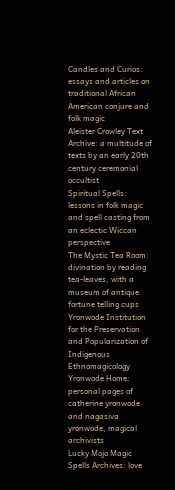Candles and Curios: essays and articles on traditional African American conjure and folk magic
Aleister Crowley Text Archive: a multitude of texts by an early 20th century ceremonial occultist
Spiritual Spells: lessons in folk magic and spell casting from an eclectic Wiccan perspective
The Mystic Tea Room: divination by reading tea-leaves, with a museum of antique fortune telling cups
Yronwode Institution for the Preservation and Popularization of Indigenous Ethnomagicology
Yronwode Home: personal pages of catherine yronwode and nagasiva yronwode, magical archivists
Lucky Mojo Magic Spells Archives: love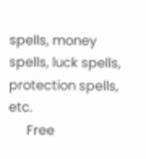spells, money spells, luck spells, protection spells, etc.
      Free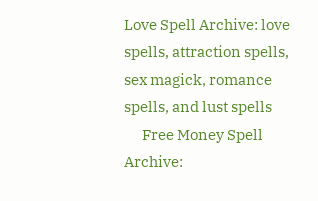Love Spell Archive: love spells, attraction spells, sex magick, romance spells, and lust spells
      Free Money Spell Archive: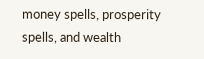money spells, prosperity spells, and wealth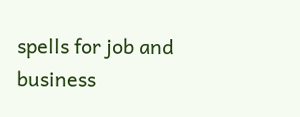spells for job and business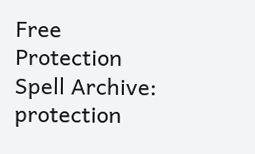Free Protection Spell Archive: protection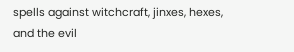spells against witchcraft, jinxes, hexes, and the evil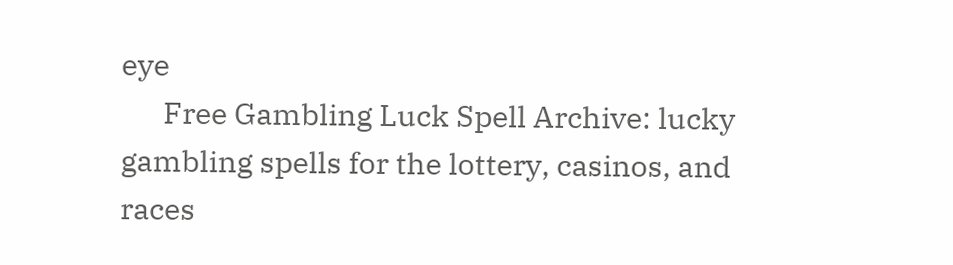eye
      Free Gambling Luck Spell Archive: lucky gambling spells for the lottery, casinos, and races